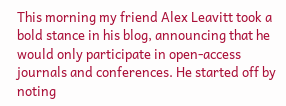This morning my friend Alex Leavitt took a bold stance in his blog, announcing that he would only participate in open-access journals and conferences. He started off by noting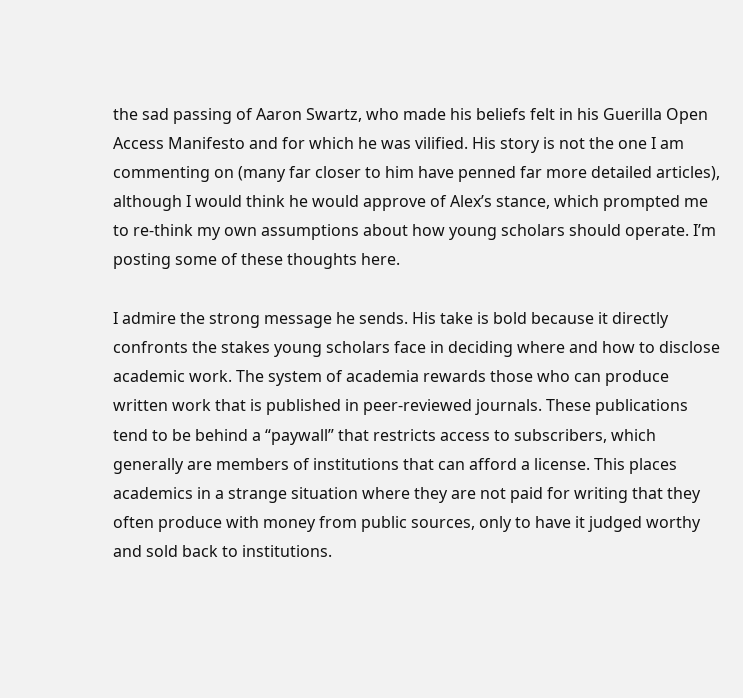the sad passing of Aaron Swartz, who made his beliefs felt in his Guerilla Open Access Manifesto and for which he was vilified. His story is not the one I am commenting on (many far closer to him have penned far more detailed articles), although I would think he would approve of Alex’s stance, which prompted me to re-think my own assumptions about how young scholars should operate. I’m posting some of these thoughts here.

I admire the strong message he sends. His take is bold because it directly confronts the stakes young scholars face in deciding where and how to disclose academic work. The system of academia rewards those who can produce written work that is published in peer-reviewed journals. These publications tend to be behind a “paywall” that restricts access to subscribers, which generally are members of institutions that can afford a license. This places academics in a strange situation where they are not paid for writing that they often produce with money from public sources, only to have it judged worthy and sold back to institutions.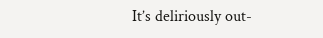It’s deliriously out-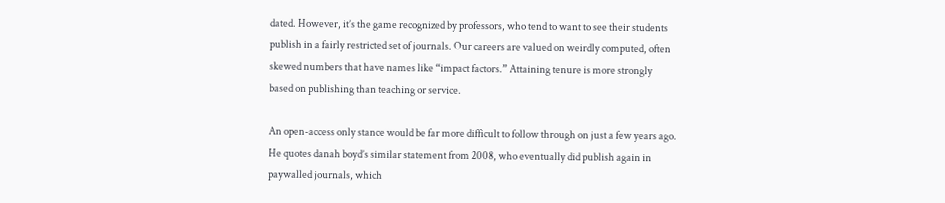dated. However, it’s the game recognized by professors, who tend to want to see their students publish in a fairly restricted set of journals. Our careers are valued on weirdly computed, often skewed numbers that have names like “impact factors.” Attaining tenure is more strongly based on publishing than teaching or service.

An open-access only stance would be far more difficult to follow through on just a few years ago. He quotes danah boyd’s similar statement from 2008, who eventually did publish again in paywalled journals, which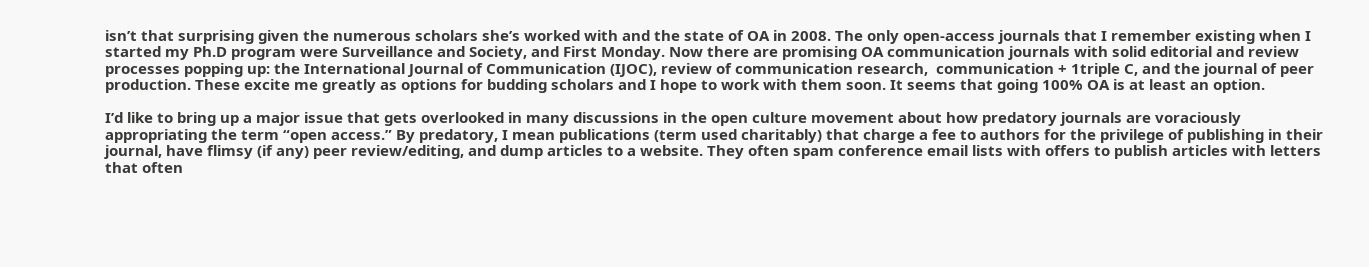isn’t that surprising given the numerous scholars she’s worked with and the state of OA in 2008. The only open-access journals that I remember existing when I started my Ph.D program were Surveillance and Society, and First Monday. Now there are promising OA communication journals with solid editorial and review processes popping up: the International Journal of Communication (IJOC), review of communication research,  communication + 1triple C, and the journal of peer production. These excite me greatly as options for budding scholars and I hope to work with them soon. It seems that going 100% OA is at least an option.

I’d like to bring up a major issue that gets overlooked in many discussions in the open culture movement about how predatory journals are voraciously appropriating the term “open access.” By predatory, I mean publications (term used charitably) that charge a fee to authors for the privilege of publishing in their journal, have flimsy (if any) peer review/editing, and dump articles to a website. They often spam conference email lists with offers to publish articles with letters that often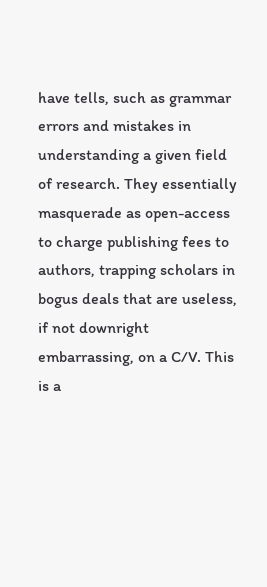have tells, such as grammar errors and mistakes in understanding a given field of research. They essentially masquerade as open-access to charge publishing fees to authors, trapping scholars in bogus deals that are useless, if not downright embarrassing, on a C/V. This is a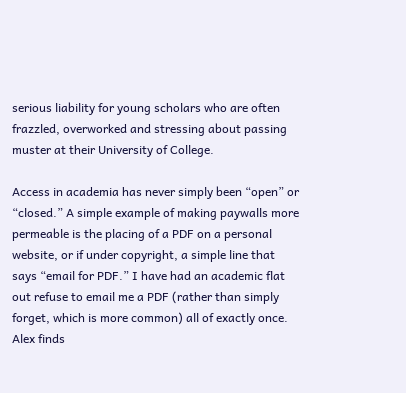serious liability for young scholars who are often frazzled, overworked and stressing about passing muster at their University of College.

Access in academia has never simply been “open” or “closed.” A simple example of making paywalls more permeable is the placing of a PDF on a personal website, or if under copyright, a simple line that says “email for PDF.” I have had an academic flat out refuse to email me a PDF (rather than simply forget, which is more common) all of exactly once. Alex finds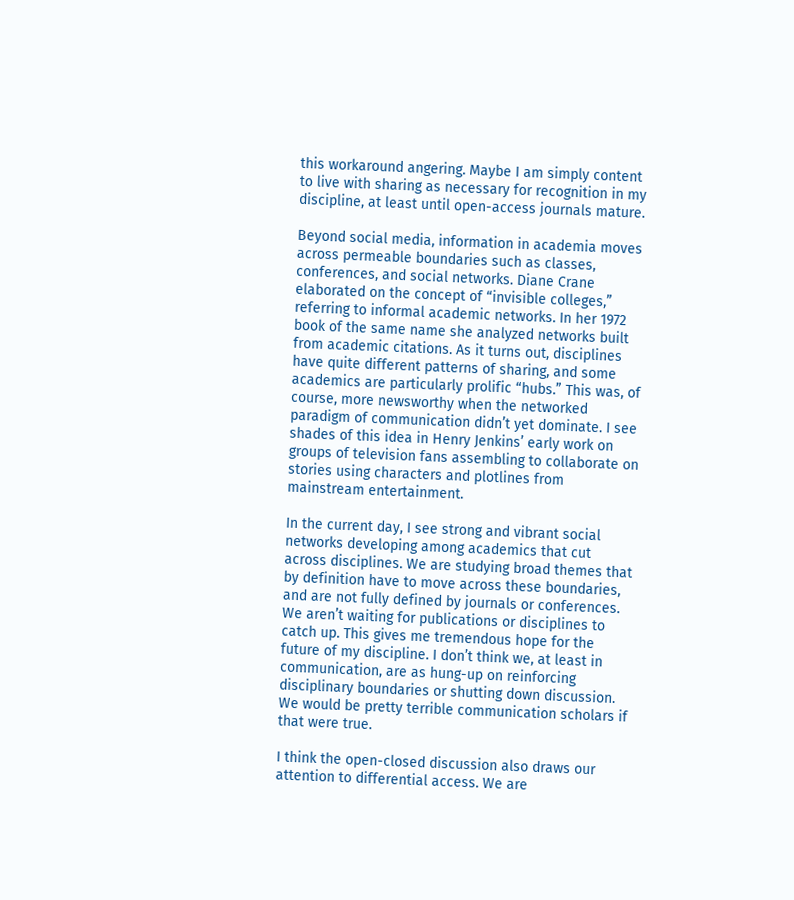this workaround angering. Maybe I am simply content to live with sharing as necessary for recognition in my discipline, at least until open-access journals mature.

Beyond social media, information in academia moves across permeable boundaries such as classes, conferences, and social networks. Diane Crane elaborated on the concept of “invisible colleges,” referring to informal academic networks. In her 1972 book of the same name she analyzed networks built from academic citations. As it turns out, disciplines have quite different patterns of sharing, and some academics are particularly prolific “hubs.” This was, of course, more newsworthy when the networked paradigm of communication didn’t yet dominate. I see shades of this idea in Henry Jenkins’ early work on groups of television fans assembling to collaborate on stories using characters and plotlines from mainstream entertainment.

In the current day, I see strong and vibrant social networks developing among academics that cut across disciplines. We are studying broad themes that by definition have to move across these boundaries, and are not fully defined by journals or conferences. We aren’t waiting for publications or disciplines to catch up. This gives me tremendous hope for the future of my discipline. I don’t think we, at least in communication, are as hung-up on reinforcing disciplinary boundaries or shutting down discussion. We would be pretty terrible communication scholars if that were true.

I think the open-closed discussion also draws our attention to differential access. We are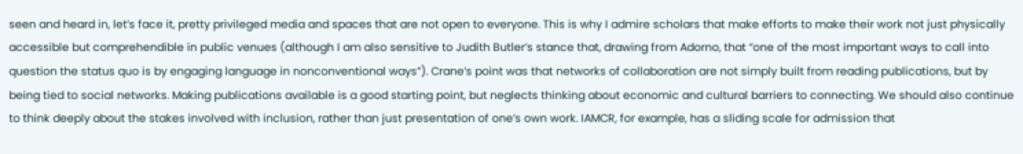seen and heard in, let’s face it, pretty privileged media and spaces that are not open to everyone. This is why I admire scholars that make efforts to make their work not just physically accessible but comprehendible in public venues (although I am also sensitive to Judith Butler’s stance that, drawing from Adorno, that “one of the most important ways to call into question the status quo is by engaging language in nonconventional ways”). Crane’s point was that networks of collaboration are not simply built from reading publications, but by being tied to social networks. Making publications available is a good starting point, but neglects thinking about economic and cultural barriers to connecting. We should also continue to think deeply about the stakes involved with inclusion, rather than just presentation of one’s own work. IAMCR, for example, has a sliding scale for admission that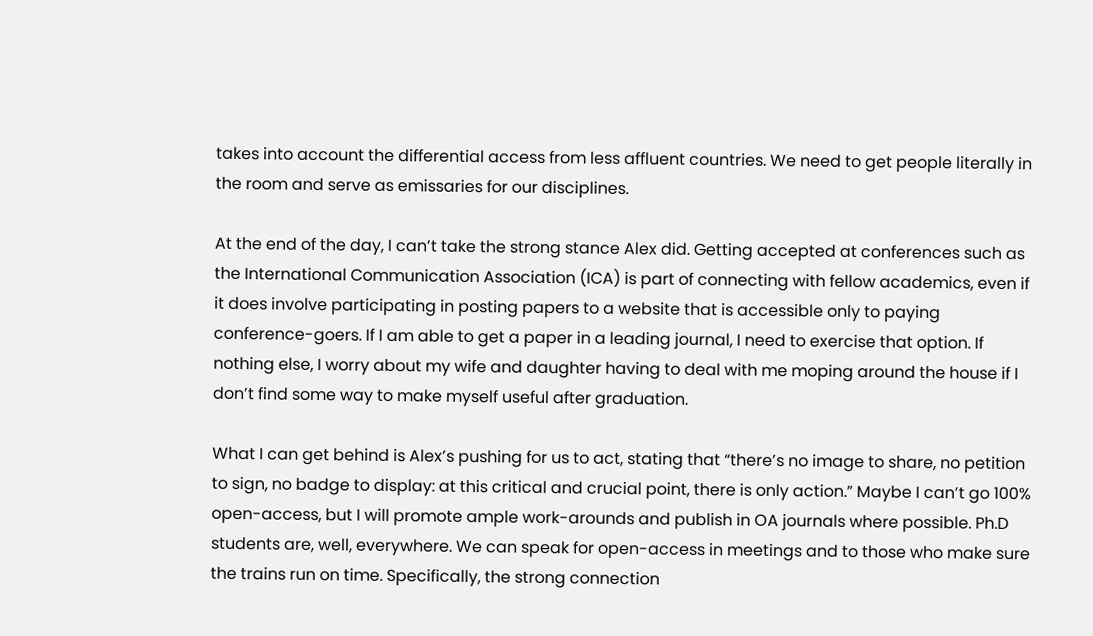takes into account the differential access from less affluent countries. We need to get people literally in the room and serve as emissaries for our disciplines.

At the end of the day, I can’t take the strong stance Alex did. Getting accepted at conferences such as the International Communication Association (ICA) is part of connecting with fellow academics, even if it does involve participating in posting papers to a website that is accessible only to paying conference-goers. If I am able to get a paper in a leading journal, I need to exercise that option. If nothing else, I worry about my wife and daughter having to deal with me moping around the house if I don’t find some way to make myself useful after graduation.

What I can get behind is Alex’s pushing for us to act, stating that “there’s no image to share, no petition to sign, no badge to display: at this critical and crucial point, there is only action.” Maybe I can’t go 100% open-access, but I will promote ample work-arounds and publish in OA journals where possible. Ph.D students are, well, everywhere. We can speak for open-access in meetings and to those who make sure the trains run on time. Specifically, the strong connection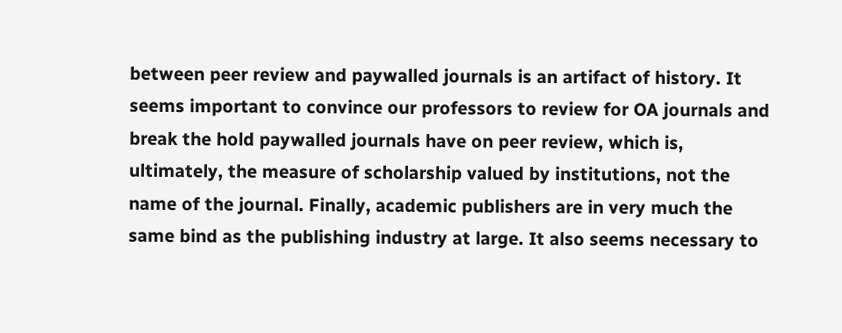between peer review and paywalled journals is an artifact of history. It seems important to convince our professors to review for OA journals and break the hold paywalled journals have on peer review, which is, ultimately, the measure of scholarship valued by institutions, not the name of the journal. Finally, academic publishers are in very much the same bind as the publishing industry at large. It also seems necessary to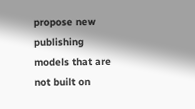propose new publishing models that are not built on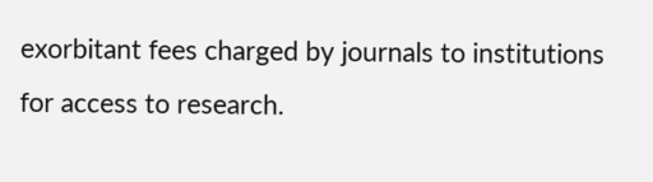exorbitant fees charged by journals to institutions for access to research.